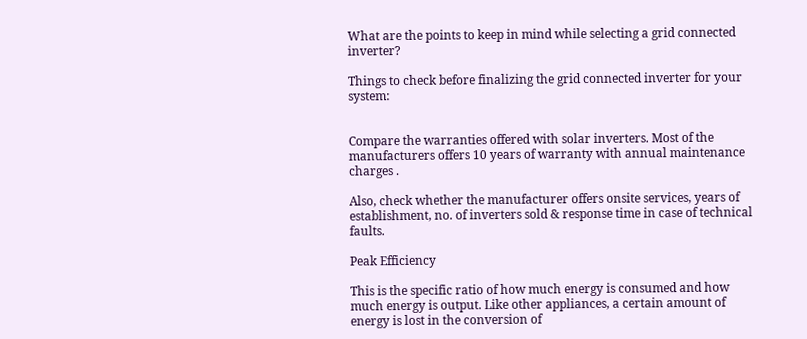What are the points to keep in mind while selecting a grid connected inverter?

Things to check before finalizing the grid connected inverter for your system:


Compare the warranties offered with solar inverters. Most of the manufacturers offers 10 years of warranty with annual maintenance charges .

Also, check whether the manufacturer offers onsite services, years of establishment, no. of inverters sold & response time in case of technical faults.

Peak Efficiency

This is the specific ratio of how much energy is consumed and how much energy is output. Like other appliances, a certain amount of energy is lost in the conversion of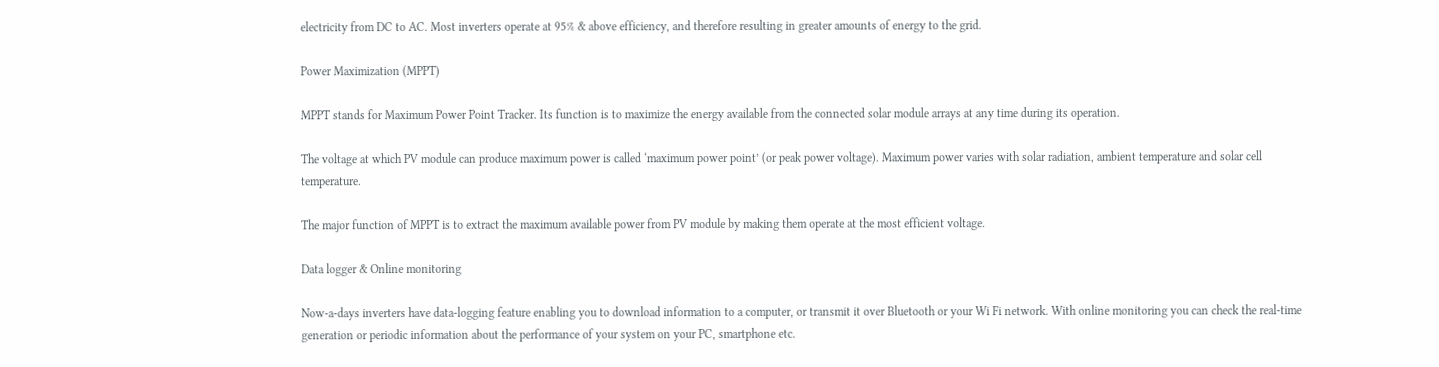electricity from DC to AC. Most inverters operate at 95% & above efficiency, and therefore resulting in greater amounts of energy to the grid.

Power Maximization (MPPT)

MPPT stands for Maximum Power Point Tracker. Its function is to maximize the energy available from the connected solar module arrays at any time during its operation.

The voltage at which PV module can produce maximum power is called ‘maximum power point’ (or peak power voltage). Maximum power varies with solar radiation, ambient temperature and solar cell temperature.

The major function of MPPT is to extract the maximum available power from PV module by making them operate at the most efficient voltage.

Data logger & Online monitoring

Now-a-days inverters have data-logging feature enabling you to download information to a computer, or transmit it over Bluetooth or your Wi Fi network. With online monitoring you can check the real-time generation or periodic information about the performance of your system on your PC, smartphone etc.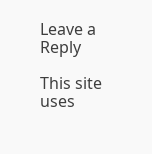Leave a Reply

This site uses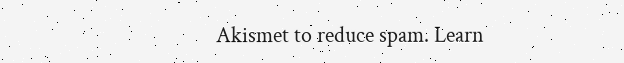Akismet to reduce spam. Learn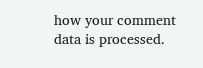how your comment data is processed.